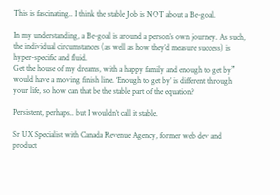This is fascinating.. I think the stable Job is NOT about a Be-goal.

In my understanding, a Be-goal is around a person’s own journey. As such, the individual circumstances (as well as how they’d measure success) is hyper-specific and fluid.
Get the house of my dreams, with a happy family and enough to get by” would have a moving finish line. ‘Enough to get by’ is different through your life, so how can that be the stable part of the equation?

Persistent, perhaps.. but I wouldn’t call it stable.

Sr UX Specialist with Canada Revenue Agency, former web dev and product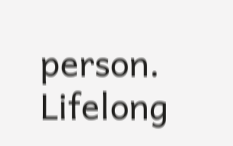person.  Lifelong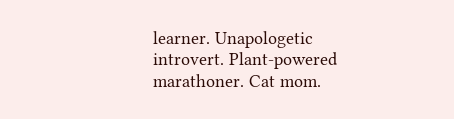learner. Unapologetic introvert. Plant-powered marathoner. Cat mom.